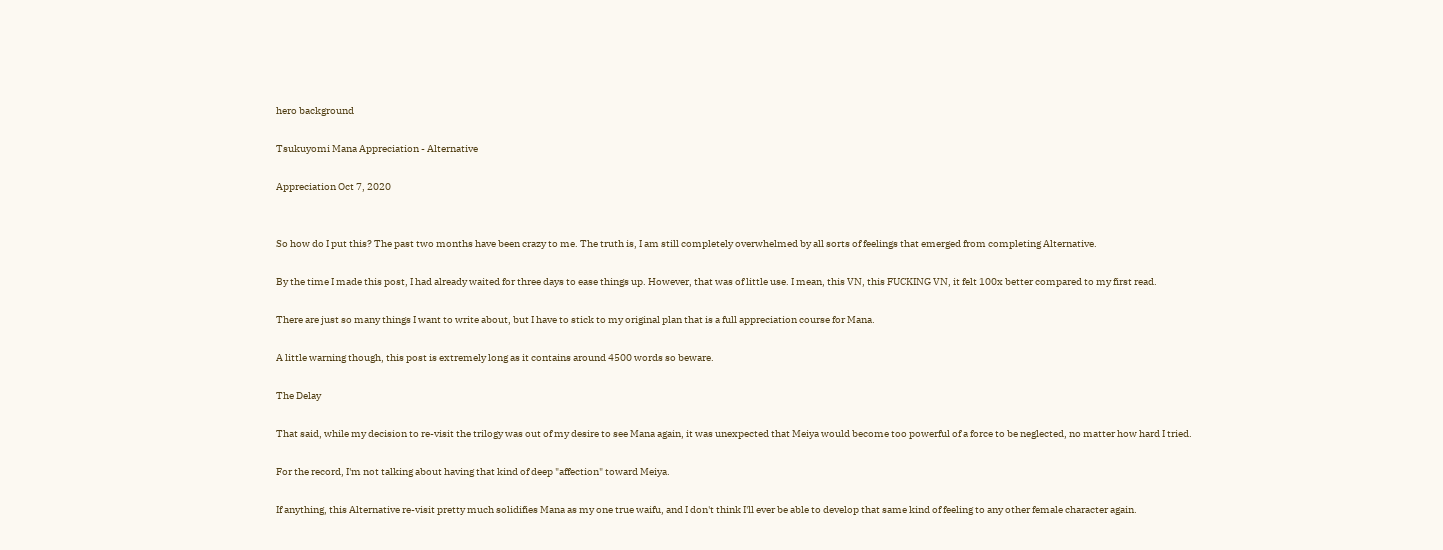hero background

Tsukuyomi Mana Appreciation - Alternative

Appreciation Oct 7, 2020


So how do I put this? The past two months have been crazy to me. The truth is, I am still completely overwhelmed by all sorts of feelings that emerged from completing Alternative.

By the time I made this post, I had already waited for three days to ease things up. However, that was of little use. I mean, this VN, this FUCKING VN, it felt 100x better compared to my first read.

There are just so many things I want to write about, but I have to stick to my original plan that is a full appreciation course for Mana.

A little warning though, this post is extremely long as it contains around 4500 words so beware.

The Delay

That said, while my decision to re-visit the trilogy was out of my desire to see Mana again, it was unexpected that Meiya would become too powerful of a force to be neglected, no matter how hard I tried.

For the record, I'm not talking about having that kind of deep "affection" toward Meiya.

If anything, this Alternative re-visit pretty much solidifies Mana as my one true waifu, and I don't think I'll ever be able to develop that same kind of feeling to any other female character again.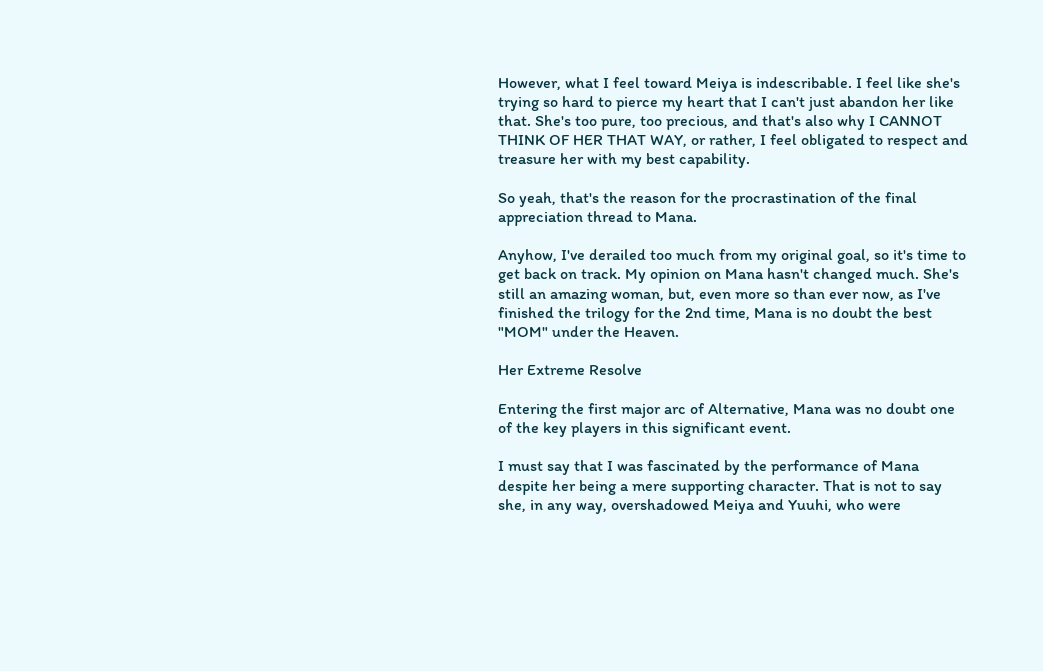However, what I feel toward Meiya is indescribable. I feel like she's trying so hard to pierce my heart that I can't just abandon her like that. She's too pure, too precious, and that's also why I CANNOT THINK OF HER THAT WAY, or rather, I feel obligated to respect and treasure her with my best capability.

So yeah, that's the reason for the procrastination of the final appreciation thread to Mana.

Anyhow, I've derailed too much from my original goal, so it's time to get back on track. My opinion on Mana hasn't changed much. She's still an amazing woman, but, even more so than ever now, as I've finished the trilogy for the 2nd time, Mana is no doubt the best "MOM" under the Heaven.

Her Extreme Resolve

Entering the first major arc of Alternative, Mana was no doubt one of the key players in this significant event.

I must say that I was fascinated by the performance of Mana despite her being a mere supporting character. That is not to say she, in any way, overshadowed Meiya and Yuuhi, who were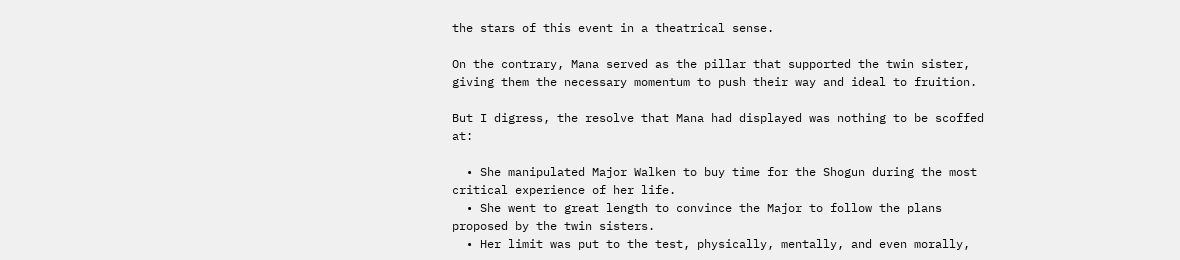the stars of this event in a theatrical sense.

On the contrary, Mana served as the pillar that supported the twin sister, giving them the necessary momentum to push their way and ideal to fruition.

But I digress, the resolve that Mana had displayed was nothing to be scoffed at:

  • She manipulated Major Walken to buy time for the Shogun during the most critical experience of her life.
  • She went to great length to convince the Major to follow the plans proposed by the twin sisters.
  • Her limit was put to the test, physically, mentally, and even morally,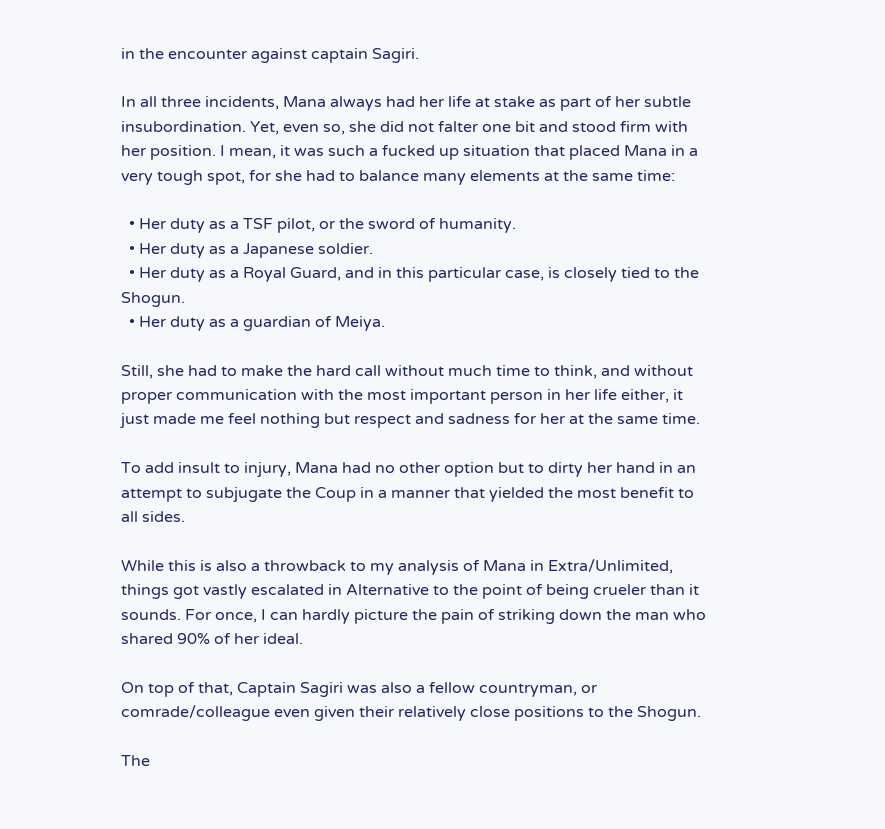in the encounter against captain Sagiri.

In all three incidents, Mana always had her life at stake as part of her subtle insubordination. Yet, even so, she did not falter one bit and stood firm with her position. I mean, it was such a fucked up situation that placed Mana in a very tough spot, for she had to balance many elements at the same time:

  • Her duty as a TSF pilot, or the sword of humanity.
  • Her duty as a Japanese soldier.
  • Her duty as a Royal Guard, and in this particular case, is closely tied to the Shogun.
  • Her duty as a guardian of Meiya.

Still, she had to make the hard call without much time to think, and without proper communication with the most important person in her life either, it just made me feel nothing but respect and sadness for her at the same time.

To add insult to injury, Mana had no other option but to dirty her hand in an attempt to subjugate the Coup in a manner that yielded the most benefit to all sides.

While this is also a throwback to my analysis of Mana in Extra/Unlimited, things got vastly escalated in Alternative to the point of being crueler than it sounds. For once, I can hardly picture the pain of striking down the man who shared 90% of her ideal.

On top of that, Captain Sagiri was also a fellow countryman, or comrade/colleague even given their relatively close positions to the Shogun.

The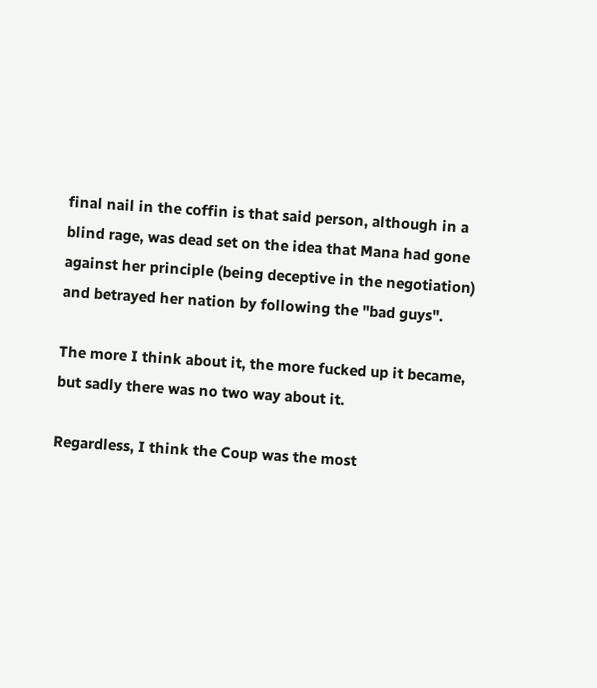final nail in the coffin is that said person, although in a blind rage, was dead set on the idea that Mana had gone against her principle (being deceptive in the negotiation) and betrayed her nation by following the "bad guys".

The more I think about it, the more fucked up it became, but sadly there was no two way about it.

Regardless, I think the Coup was the most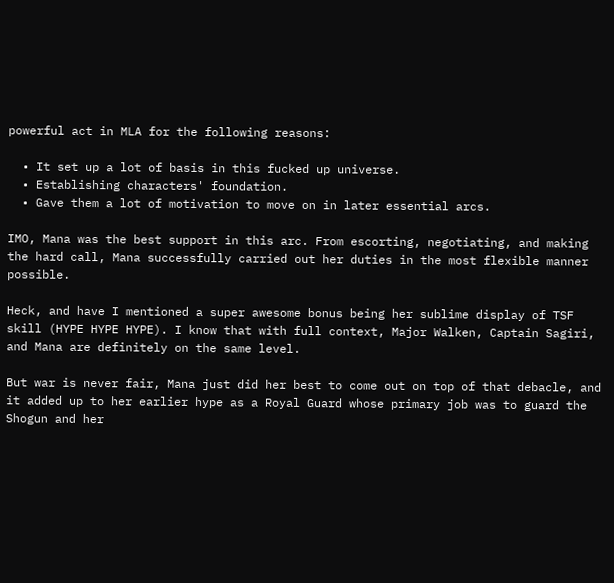powerful act in MLA for the following reasons:

  • It set up a lot of basis in this fucked up universe.
  • Establishing characters' foundation.
  • Gave them a lot of motivation to move on in later essential arcs.

IMO, Mana was the best support in this arc. From escorting, negotiating, and making the hard call, Mana successfully carried out her duties in the most flexible manner possible.

Heck, and have I mentioned a super awesome bonus being her sublime display of TSF skill (HYPE HYPE HYPE). I know that with full context, Major Walken, Captain Sagiri, and Mana are definitely on the same level.

But war is never fair, Mana just did her best to come out on top of that debacle, and it added up to her earlier hype as a Royal Guard whose primary job was to guard the Shogun and her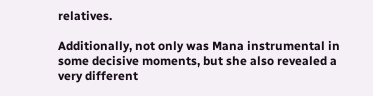relatives.

Additionally, not only was Mana instrumental in some decisive moments, but she also revealed a very different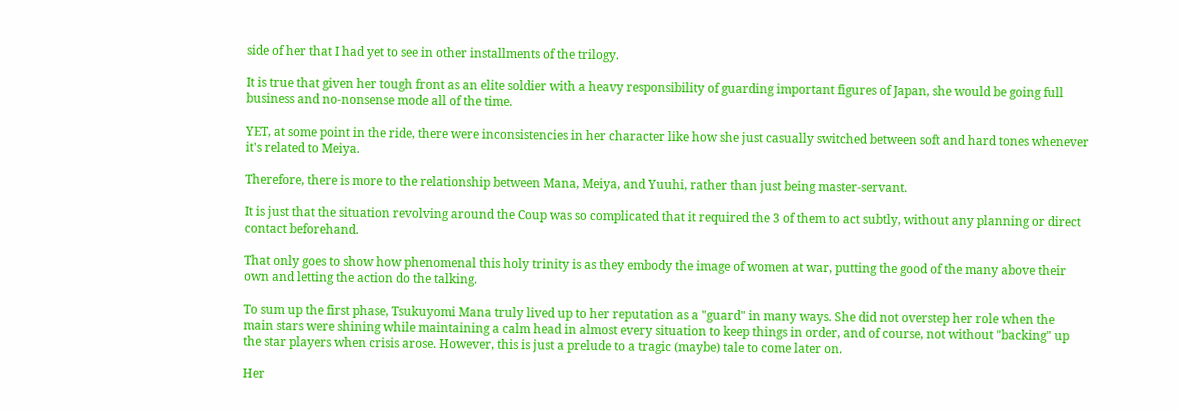side of her that I had yet to see in other installments of the trilogy.

It is true that given her tough front as an elite soldier with a heavy responsibility of guarding important figures of Japan, she would be going full business and no-nonsense mode all of the time.

YET, at some point in the ride, there were inconsistencies in her character like how she just casually switched between soft and hard tones whenever it's related to Meiya.

Therefore, there is more to the relationship between Mana, Meiya, and Yuuhi, rather than just being master-servant.

It is just that the situation revolving around the Coup was so complicated that it required the 3 of them to act subtly, without any planning or direct contact beforehand.

That only goes to show how phenomenal this holy trinity is as they embody the image of women at war, putting the good of the many above their own and letting the action do the talking.

To sum up the first phase, Tsukuyomi Mana truly lived up to her reputation as a "guard" in many ways. She did not overstep her role when the main stars were shining while maintaining a calm head in almost every situation to keep things in order, and of course, not without "backing" up the star players when crisis arose. However, this is just a prelude to a tragic (maybe) tale to come later on.

Her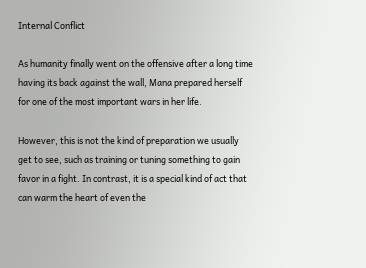Internal Conflict

As humanity finally went on the offensive after a long time having its back against the wall, Mana prepared herself for one of the most important wars in her life.

However, this is not the kind of preparation we usually get to see, such as training or tuning something to gain favor in a fight. In contrast, it is a special kind of act that can warm the heart of even the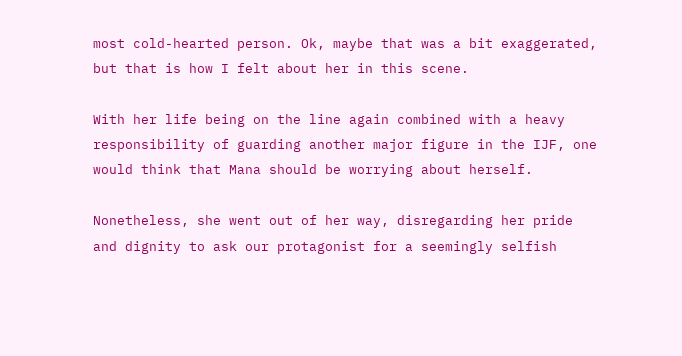most cold-hearted person. Ok, maybe that was a bit exaggerated, but that is how I felt about her in this scene.

With her life being on the line again combined with a heavy responsibility of guarding another major figure in the IJF, one would think that Mana should be worrying about herself.

Nonetheless, she went out of her way, disregarding her pride and dignity to ask our protagonist for a seemingly selfish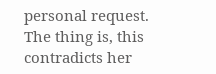personal request. The thing is, this contradicts her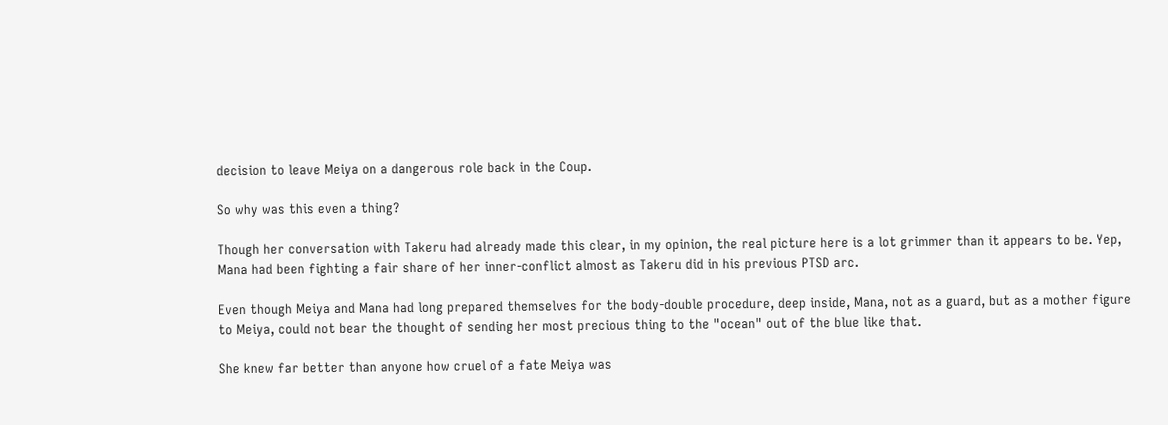decision to leave Meiya on a dangerous role back in the Coup.

So why was this even a thing?

Though her conversation with Takeru had already made this clear, in my opinion, the real picture here is a lot grimmer than it appears to be. Yep, Mana had been fighting a fair share of her inner-conflict almost as Takeru did in his previous PTSD arc.

Even though Meiya and Mana had long prepared themselves for the body-double procedure, deep inside, Mana, not as a guard, but as a mother figure to Meiya, could not bear the thought of sending her most precious thing to the "ocean" out of the blue like that.

She knew far better than anyone how cruel of a fate Meiya was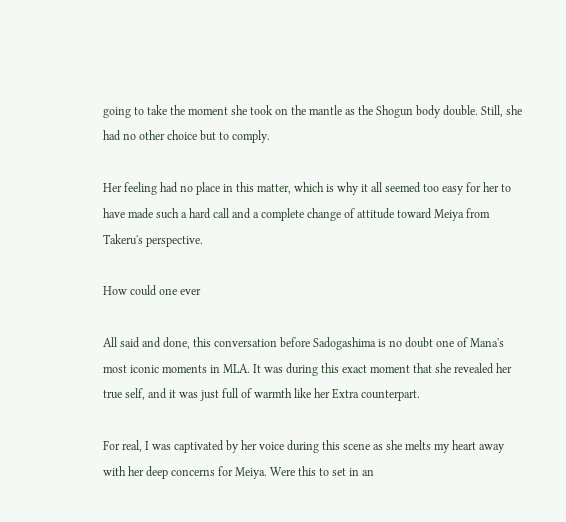going to take the moment she took on the mantle as the Shogun body double. Still, she had no other choice but to comply.

Her feeling had no place in this matter, which is why it all seemed too easy for her to have made such a hard call and a complete change of attitude toward Meiya from Takeru's perspective.

How could one ever

All said and done, this conversation before Sadogashima is no doubt one of Mana's most iconic moments in MLA. It was during this exact moment that she revealed her true self, and it was just full of warmth like her Extra counterpart.

For real, I was captivated by her voice during this scene as she melts my heart away with her deep concerns for Meiya. Were this to set in an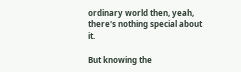ordinary world then, yeah, there's nothing special about it.

But knowing the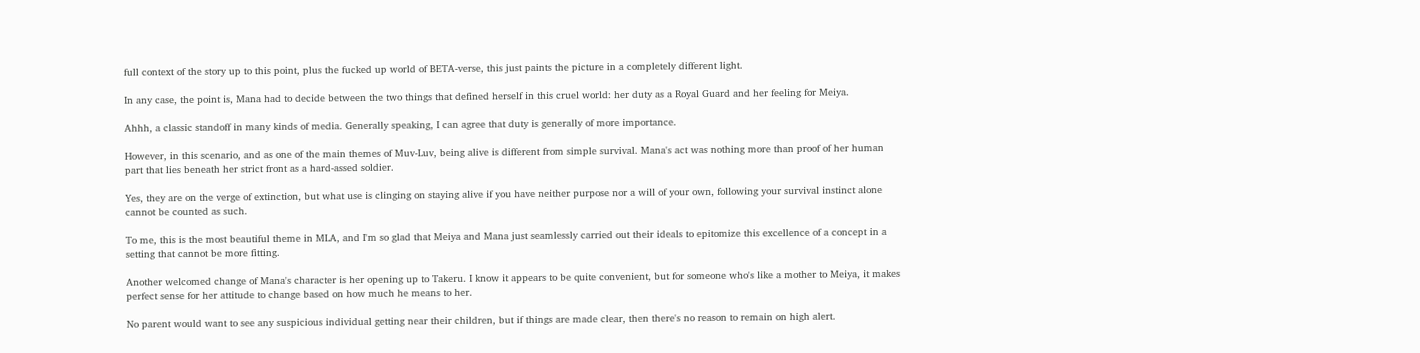full context of the story up to this point, plus the fucked up world of BETA-verse, this just paints the picture in a completely different light.

In any case, the point is, Mana had to decide between the two things that defined herself in this cruel world: her duty as a Royal Guard and her feeling for Meiya.

Ahhh, a classic standoff in many kinds of media. Generally speaking, I can agree that duty is generally of more importance.

However, in this scenario, and as one of the main themes of Muv-Luv, being alive is different from simple survival. Mana's act was nothing more than proof of her human part that lies beneath her strict front as a hard-assed soldier.

Yes, they are on the verge of extinction, but what use is clinging on staying alive if you have neither purpose nor a will of your own, following your survival instinct alone cannot be counted as such.

To me, this is the most beautiful theme in MLA, and I'm so glad that Meiya and Mana just seamlessly carried out their ideals to epitomize this excellence of a concept in a setting that cannot be more fitting.

Another welcomed change of Mana's character is her opening up to Takeru. I know it appears to be quite convenient, but for someone who's like a mother to Meiya, it makes perfect sense for her attitude to change based on how much he means to her.

No parent would want to see any suspicious individual getting near their children, but if things are made clear, then there's no reason to remain on high alert.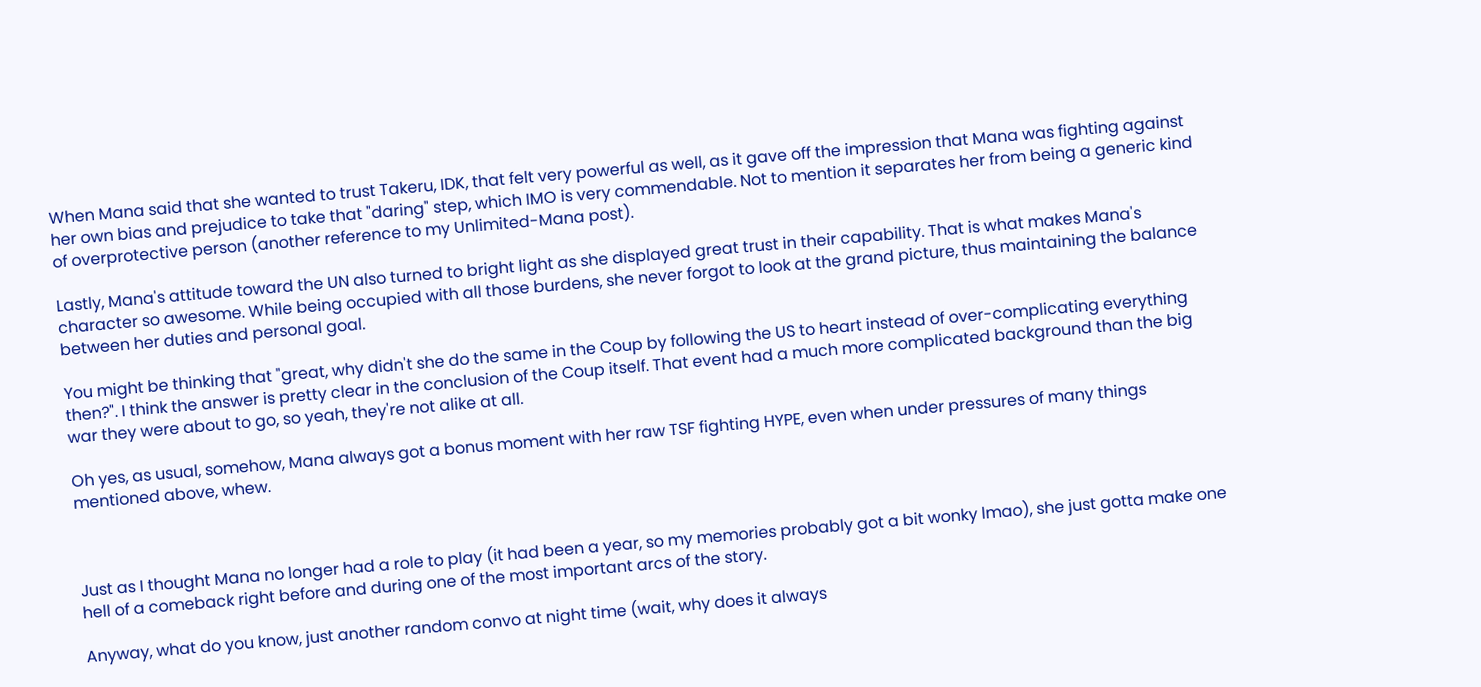When Mana said that she wanted to trust Takeru, IDK, that felt very powerful as well, as it gave off the impression that Mana was fighting against her own bias and prejudice to take that "daring" step, which IMO is very commendable. Not to mention it separates her from being a generic kind of overprotective person (another reference to my Unlimited-Mana post).

Lastly, Mana's attitude toward the UN also turned to bright light as she displayed great trust in their capability. That is what makes Mana's character so awesome. While being occupied with all those burdens, she never forgot to look at the grand picture, thus maintaining the balance between her duties and personal goal.

You might be thinking that "great, why didn't she do the same in the Coup by following the US to heart instead of over-complicating everything then?". I think the answer is pretty clear in the conclusion of the Coup itself. That event had a much more complicated background than the big war they were about to go, so yeah, they're not alike at all.

Oh yes, as usual, somehow, Mana always got a bonus moment with her raw TSF fighting HYPE, even when under pressures of many things mentioned above, whew.



Just as I thought Mana no longer had a role to play (it had been a year, so my memories probably got a bit wonky lmao), she just gotta make one hell of a comeback right before and during one of the most important arcs of the story.

Anyway, what do you know, just another random convo at night time (wait, why does it always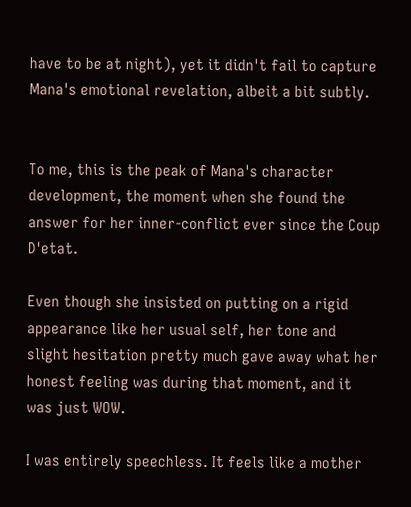have to be at night), yet it didn't fail to capture Mana's emotional revelation, albeit a bit subtly.


To me, this is the peak of Mana's character development, the moment when she found the answer for her inner-conflict ever since the Coup D'etat.

Even though she insisted on putting on a rigid appearance like her usual self, her tone and slight hesitation pretty much gave away what her honest feeling was during that moment, and it was just WOW.

I was entirely speechless. It feels like a mother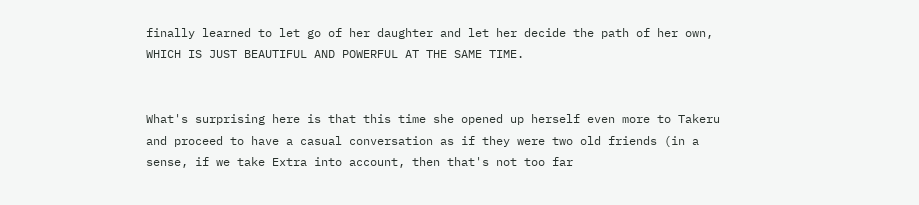finally learned to let go of her daughter and let her decide the path of her own, WHICH IS JUST BEAUTIFUL AND POWERFUL AT THE SAME TIME.


What's surprising here is that this time she opened up herself even more to Takeru and proceed to have a casual conversation as if they were two old friends (in a sense, if we take Extra into account, then that's not too far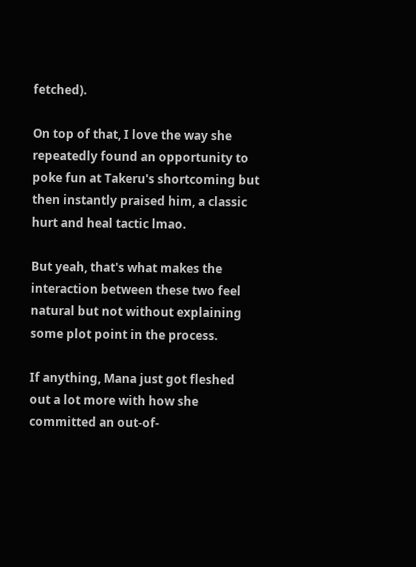fetched).

On top of that, I love the way she repeatedly found an opportunity to poke fun at Takeru's shortcoming but then instantly praised him, a classic hurt and heal tactic lmao.

But yeah, that's what makes the interaction between these two feel natural but not without explaining some plot point in the process.

If anything, Mana just got fleshed out a lot more with how she committed an out-of-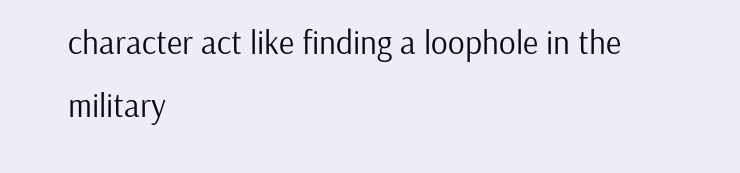character act like finding a loophole in the military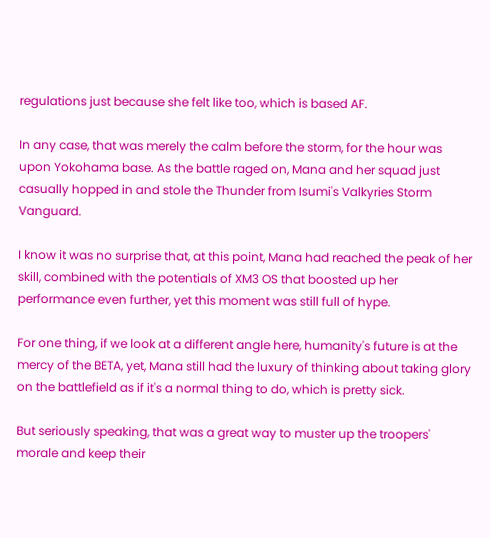regulations just because she felt like too, which is based AF.

In any case, that was merely the calm before the storm, for the hour was upon Yokohama base. As the battle raged on, Mana and her squad just casually hopped in and stole the Thunder from Isumi's Valkyries Storm Vanguard.

I know it was no surprise that, at this point, Mana had reached the peak of her skill, combined with the potentials of XM3 OS that boosted up her performance even further, yet this moment was still full of hype.

For one thing, if we look at a different angle here, humanity's future is at the mercy of the BETA, yet, Mana still had the luxury of thinking about taking glory on the battlefield as if it's a normal thing to do, which is pretty sick.

But seriously speaking, that was a great way to muster up the troopers' morale and keep their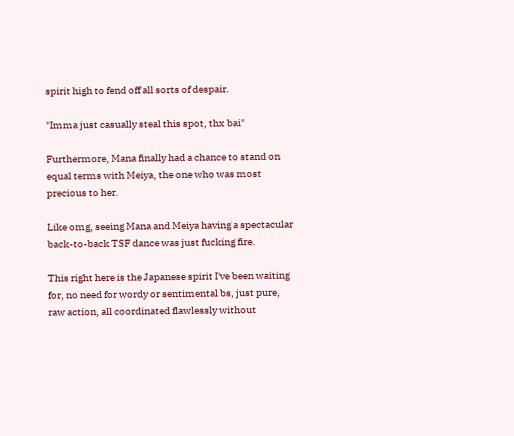spirit high to fend off all sorts of despair.

"Imma just casually steal this spot, thx bai"

Furthermore, Mana finally had a chance to stand on equal terms with Meiya, the one who was most precious to her.

Like omg, seeing Mana and Meiya having a spectacular back-to-back TSF dance was just fucking fire.

This right here is the Japanese spirit I've been waiting for, no need for wordy or sentimental bs, just pure, raw action, all coordinated flawlessly without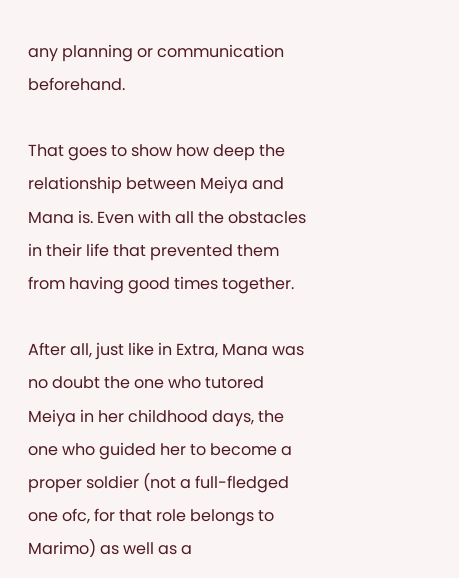any planning or communication beforehand.

That goes to show how deep the relationship between Meiya and Mana is. Even with all the obstacles in their life that prevented them from having good times together.

After all, just like in Extra, Mana was no doubt the one who tutored Meiya in her childhood days, the one who guided her to become a proper soldier (not a full-fledged one ofc, for that role belongs to Marimo) as well as a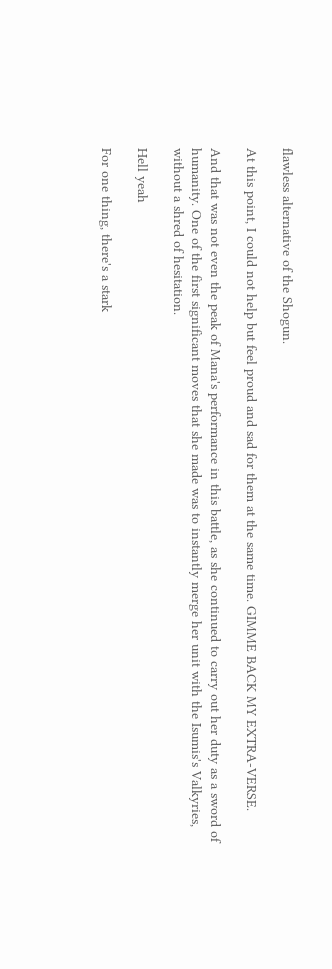flawless alternative of the Shogun.

At this point, I could not help but feel proud and sad for them at the same time. GIMME BACK MY EXTRA-VERSE.

And that was not even the peak of Mana's performance in this battle, as she continued to carry out her duty as a sword of humanity. One of the first significant moves that she made was to instantly merge her unit with the Isumis's Valkyries, without a shred of hesitation.

Hell yeah

For one thing, there's a stark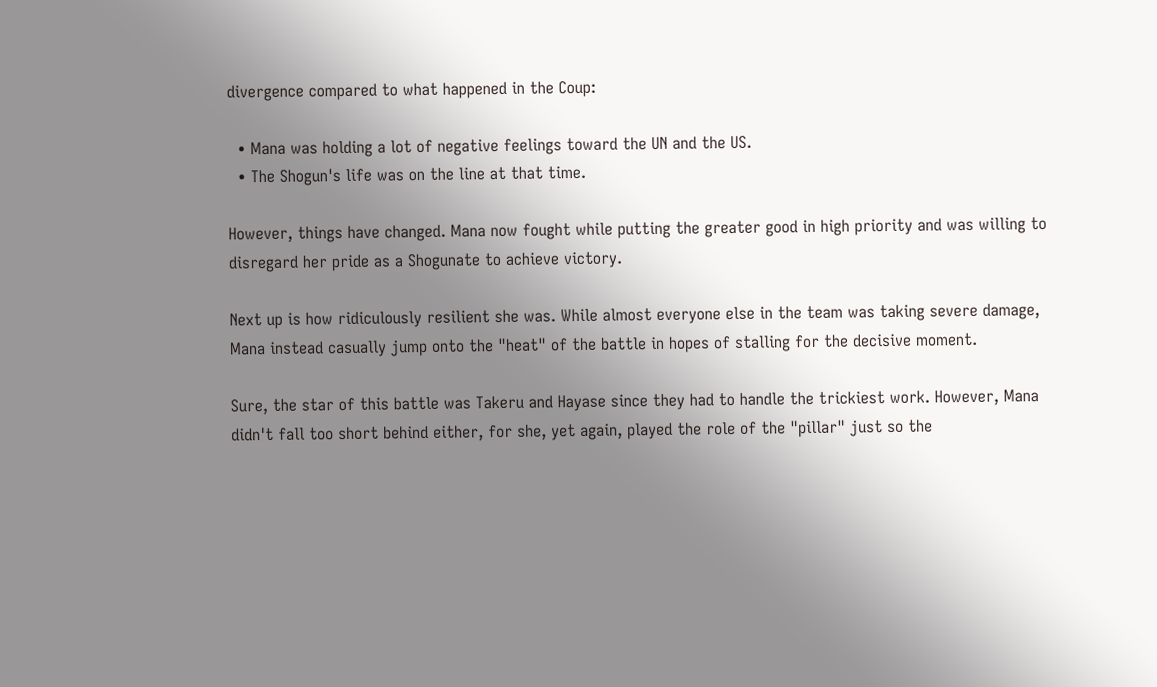divergence compared to what happened in the Coup:

  • Mana was holding a lot of negative feelings toward the UN and the US.
  • The Shogun's life was on the line at that time.

However, things have changed. Mana now fought while putting the greater good in high priority and was willing to disregard her pride as a Shogunate to achieve victory.

Next up is how ridiculously resilient she was. While almost everyone else in the team was taking severe damage, Mana instead casually jump onto the "heat" of the battle in hopes of stalling for the decisive moment.

Sure, the star of this battle was Takeru and Hayase since they had to handle the trickiest work. However, Mana didn't fall too short behind either, for she, yet again, played the role of the "pillar" just so the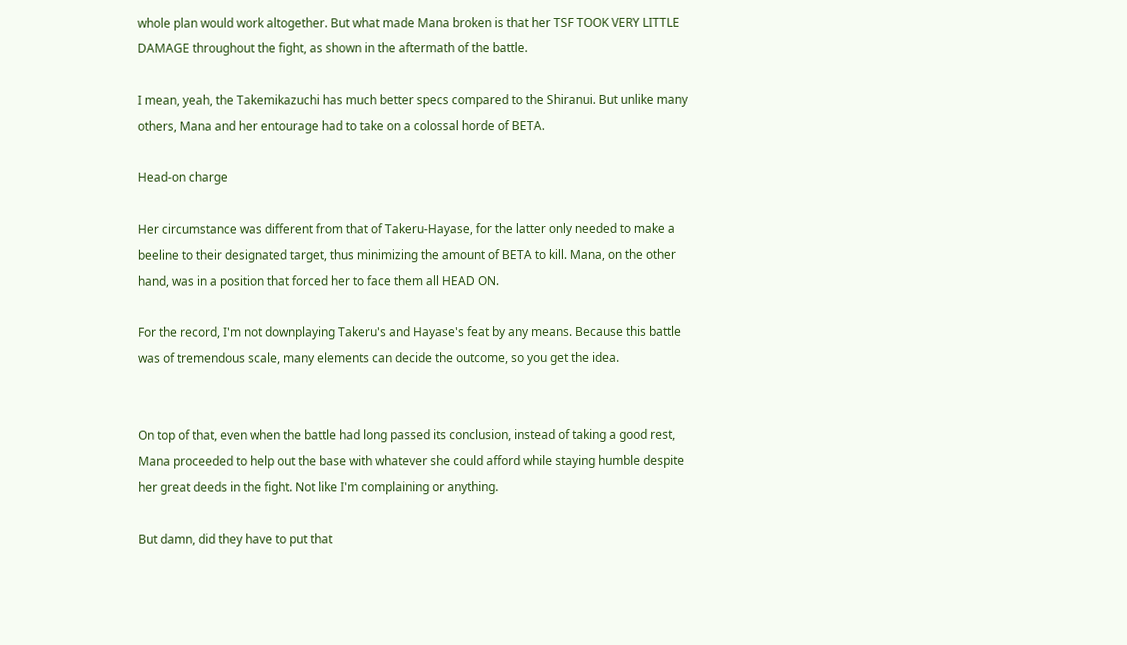whole plan would work altogether. But what made Mana broken is that her TSF TOOK VERY LITTLE DAMAGE throughout the fight, as shown in the aftermath of the battle.

I mean, yeah, the Takemikazuchi has much better specs compared to the Shiranui. But unlike many others, Mana and her entourage had to take on a colossal horde of BETA.

Head-on charge

Her circumstance was different from that of Takeru-Hayase, for the latter only needed to make a beeline to their designated target, thus minimizing the amount of BETA to kill. Mana, on the other hand, was in a position that forced her to face them all HEAD ON.

For the record, I'm not downplaying Takeru's and Hayase's feat by any means. Because this battle was of tremendous scale, many elements can decide the outcome, so you get the idea.


On top of that, even when the battle had long passed its conclusion, instead of taking a good rest, Mana proceeded to help out the base with whatever she could afford while staying humble despite her great deeds in the fight. Not like I'm complaining or anything.

But damn, did they have to put that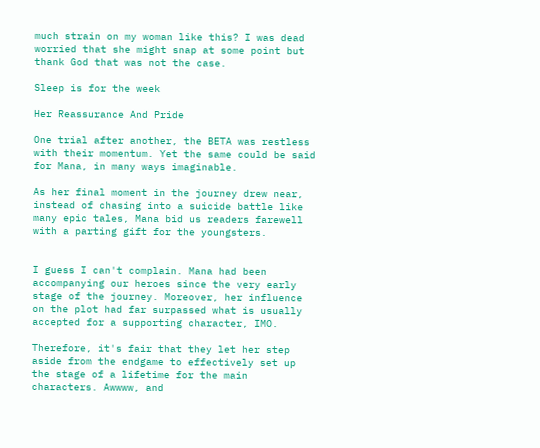much strain on my woman like this? I was dead worried that she might snap at some point but thank God that was not the case.

Sleep is for the week

Her Reassurance And Pride

One trial after another, the BETA was restless with their momentum. Yet the same could be said for Mana, in many ways imaginable.

As her final moment in the journey drew near, instead of chasing into a suicide battle like many epic tales, Mana bid us readers farewell with a parting gift for the youngsters.


I guess I can't complain. Mana had been accompanying our heroes since the very early stage of the journey. Moreover, her influence on the plot had far surpassed what is usually accepted for a supporting character, IMO.

Therefore, it's fair that they let her step aside from the endgame to effectively set up the stage of a lifetime for the main characters. Awwww, and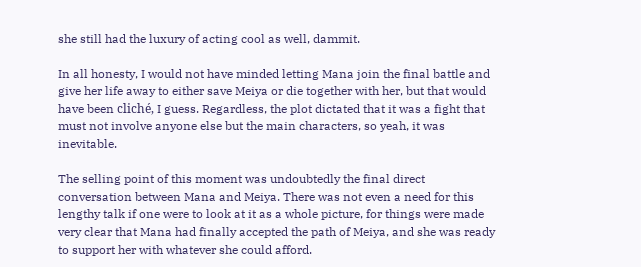she still had the luxury of acting cool as well, dammit.

In all honesty, I would not have minded letting Mana join the final battle and give her life away to either save Meiya or die together with her, but that would have been cliché, I guess. Regardless, the plot dictated that it was a fight that must not involve anyone else but the main characters, so yeah, it was inevitable.

The selling point of this moment was undoubtedly the final direct conversation between Mana and Meiya. There was not even a need for this lengthy talk if one were to look at it as a whole picture, for things were made very clear that Mana had finally accepted the path of Meiya, and she was ready to support her with whatever she could afford.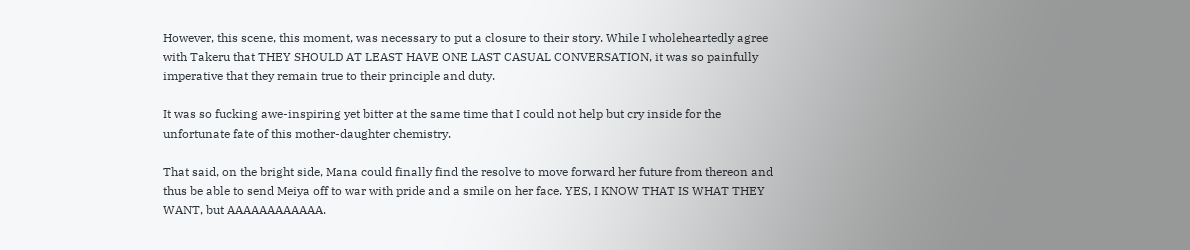However, this scene, this moment, was necessary to put a closure to their story. While I wholeheartedly agree with Takeru that THEY SHOULD AT LEAST HAVE ONE LAST CASUAL CONVERSATION, it was so painfully imperative that they remain true to their principle and duty.

It was so fucking awe-inspiring yet bitter at the same time that I could not help but cry inside for the unfortunate fate of this mother-daughter chemistry.

That said, on the bright side, Mana could finally find the resolve to move forward her future from thereon and thus be able to send Meiya off to war with pride and a smile on her face. YES, I KNOW THAT IS WHAT THEY WANT, but AAAAAAAAAAAA.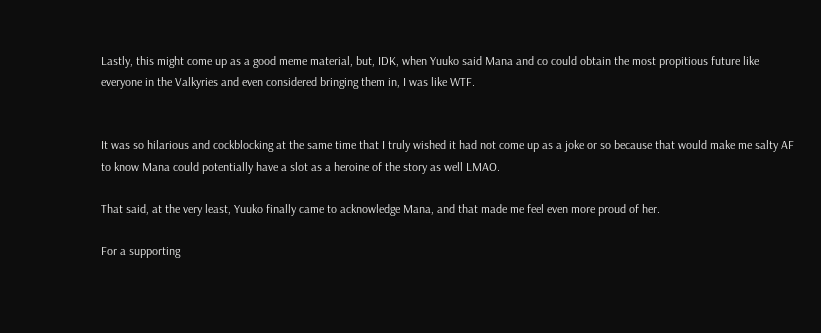Lastly, this might come up as a good meme material, but, IDK, when Yuuko said Mana and co could obtain the most propitious future like everyone in the Valkyries and even considered bringing them in, I was like WTF.


It was so hilarious and cockblocking at the same time that I truly wished it had not come up as a joke or so because that would make me salty AF to know Mana could potentially have a slot as a heroine of the story as well LMAO.

That said, at the very least, Yuuko finally came to acknowledge Mana, and that made me feel even more proud of her.

For a supporting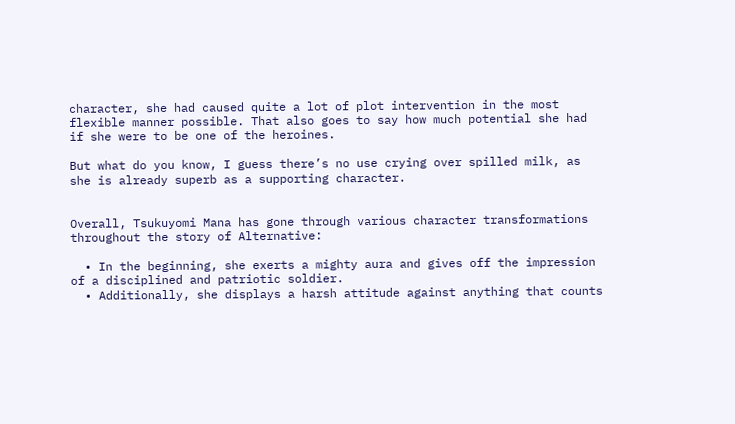character, she had caused quite a lot of plot intervention in the most flexible manner possible. That also goes to say how much potential she had if she were to be one of the heroines.

But what do you know, I guess there’s no use crying over spilled milk, as she is already superb as a supporting character.


Overall, Tsukuyomi Mana has gone through various character transformations throughout the story of Alternative:

  • In the beginning, she exerts a mighty aura and gives off the impression of a disciplined and patriotic soldier.
  • Additionally, she displays a harsh attitude against anything that counts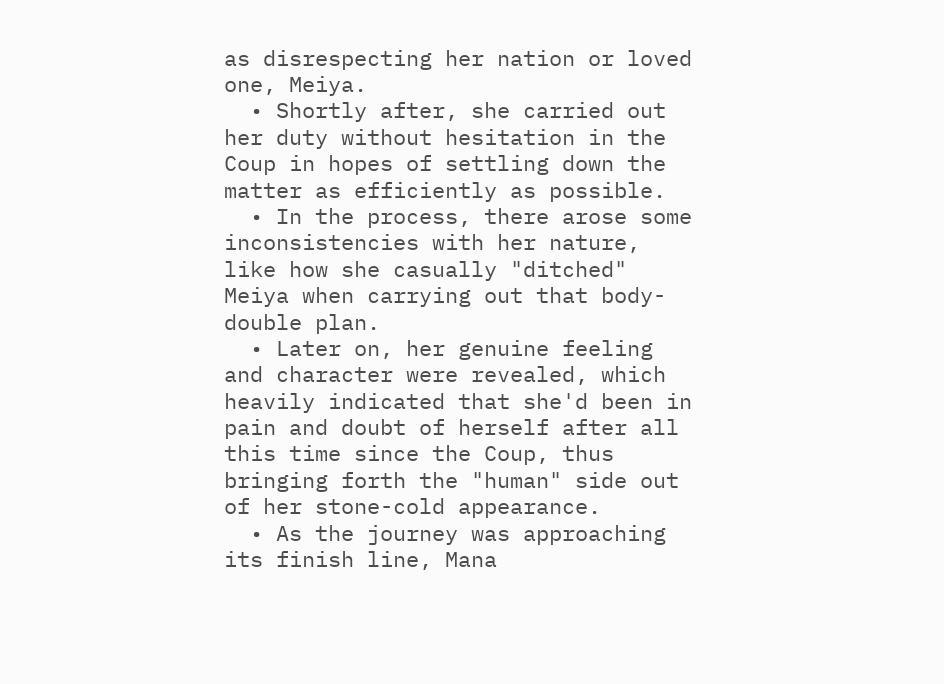as disrespecting her nation or loved one, Meiya.
  • Shortly after, she carried out her duty without hesitation in the Coup in hopes of settling down the matter as efficiently as possible.
  • In the process, there arose some inconsistencies with her nature, like how she casually "ditched" Meiya when carrying out that body-double plan.
  • Later on, her genuine feeling and character were revealed, which heavily indicated that she'd been in pain and doubt of herself after all this time since the Coup, thus bringing forth the "human" side out of her stone-cold appearance.
  • As the journey was approaching its finish line, Mana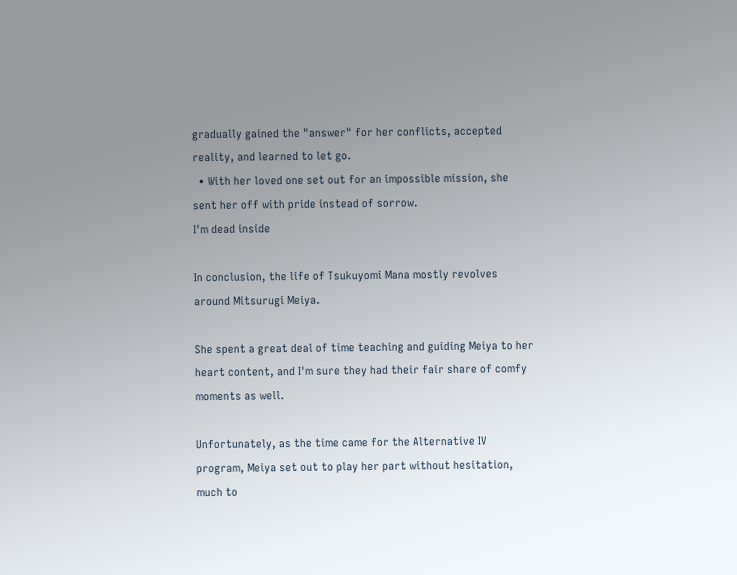gradually gained the "answer" for her conflicts, accepted reality, and learned to let go.
  • With her loved one set out for an impossible mission, she sent her off with pride instead of sorrow.
I'm dead inside

In conclusion, the life of Tsukuyomi Mana mostly revolves around Mitsurugi Meiya.

She spent a great deal of time teaching and guiding Meiya to her heart content, and I'm sure they had their fair share of comfy moments as well.

Unfortunately, as the time came for the Alternative IV program, Meiya set out to play her part without hesitation, much to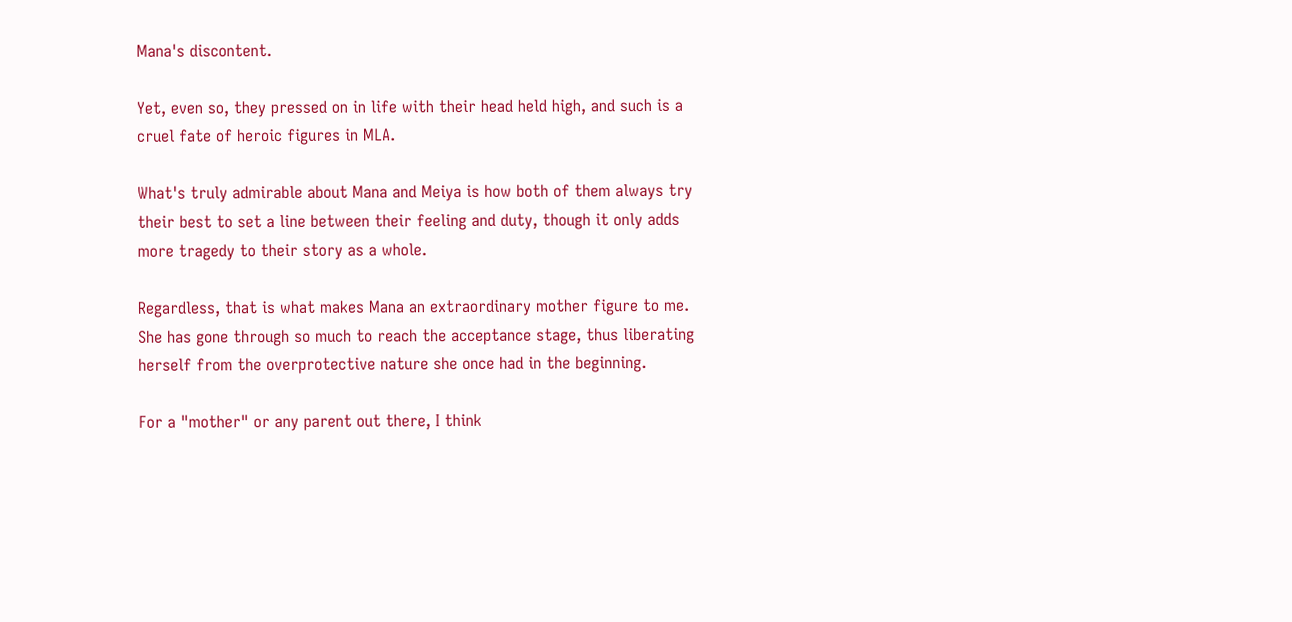Mana's discontent.

Yet, even so, they pressed on in life with their head held high, and such is a cruel fate of heroic figures in MLA.

What's truly admirable about Mana and Meiya is how both of them always try their best to set a line between their feeling and duty, though it only adds more tragedy to their story as a whole.

Regardless, that is what makes Mana an extraordinary mother figure to me. She has gone through so much to reach the acceptance stage, thus liberating herself from the overprotective nature she once had in the beginning.

For a "mother" or any parent out there, I think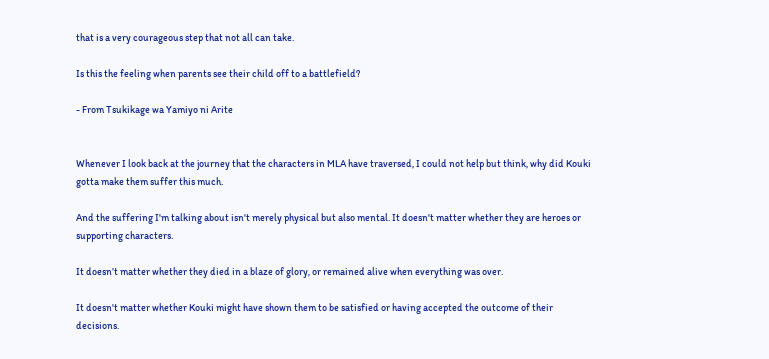that is a very courageous step that not all can take.

Is this the feeling when parents see their child off to a battlefield?

- From Tsukikage wa Yamiyo ni Arite


Whenever I look back at the journey that the characters in MLA have traversed, I could not help but think, why did Kouki gotta make them suffer this much.

And the suffering I'm talking about isn't merely physical but also mental. It doesn't matter whether they are heroes or supporting characters.

It doesn’t matter whether they died in a blaze of glory, or remained alive when everything was over.

It doesn't matter whether Kouki might have shown them to be satisfied or having accepted the outcome of their decisions.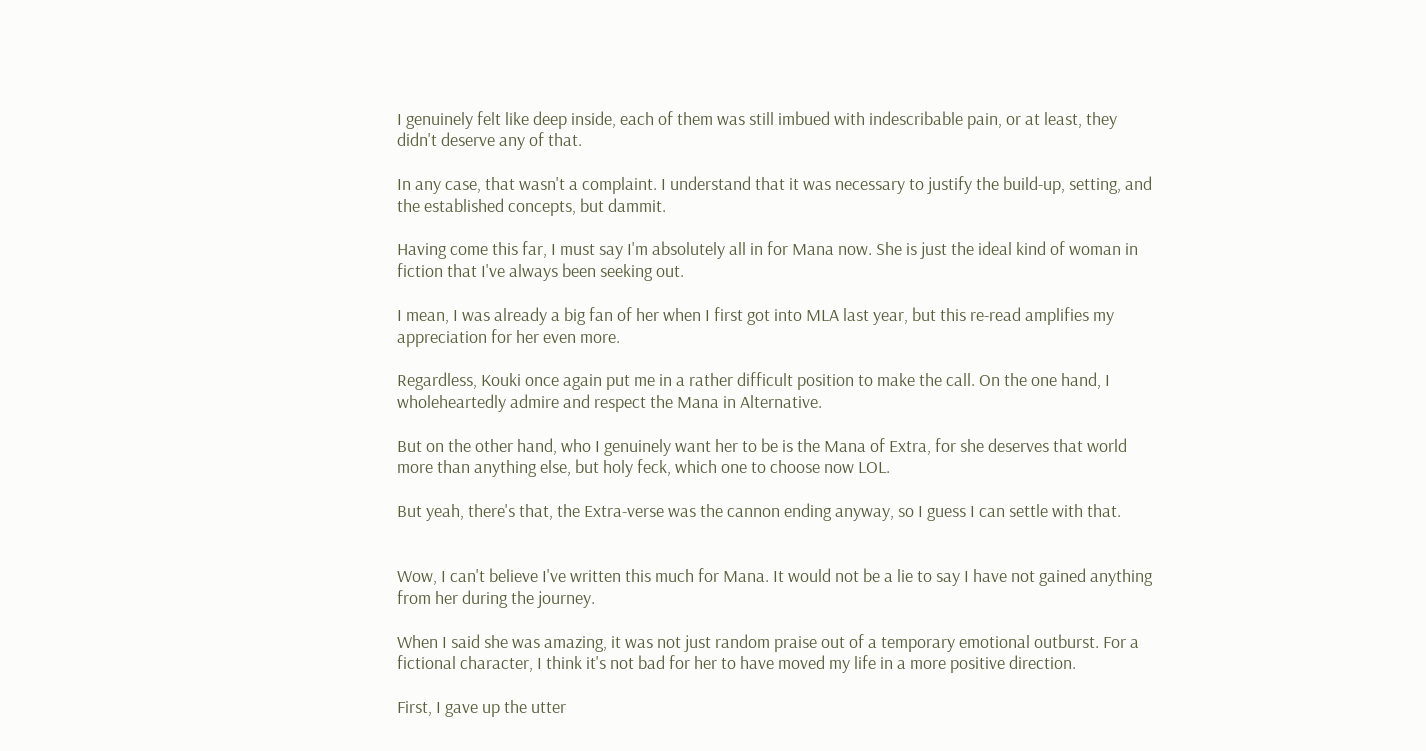I genuinely felt like deep inside, each of them was still imbued with indescribable pain, or at least, they didn't deserve any of that.

In any case, that wasn't a complaint. I understand that it was necessary to justify the build-up, setting, and the established concepts, but dammit.

Having come this far, I must say I'm absolutely all in for Mana now. She is just the ideal kind of woman in fiction that I've always been seeking out.

I mean, I was already a big fan of her when I first got into MLA last year, but this re-read amplifies my appreciation for her even more.

Regardless, Kouki once again put me in a rather difficult position to make the call. On the one hand, I wholeheartedly admire and respect the Mana in Alternative.

But on the other hand, who I genuinely want her to be is the Mana of Extra, for she deserves that world more than anything else, but holy feck, which one to choose now LOL.

But yeah, there's that, the Extra-verse was the cannon ending anyway, so I guess I can settle with that.


Wow, I can't believe I've written this much for Mana. It would not be a lie to say I have not gained anything from her during the journey.

When I said she was amazing, it was not just random praise out of a temporary emotional outburst. For a fictional character, I think it's not bad for her to have moved my life in a more positive direction.

First, I gave up the utter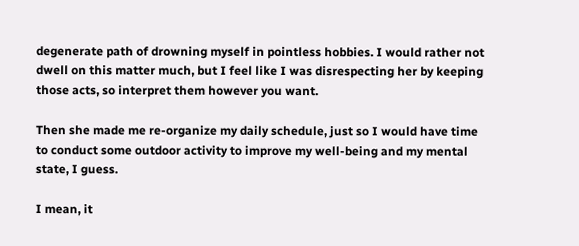degenerate path of drowning myself in pointless hobbies. I would rather not dwell on this matter much, but I feel like I was disrespecting her by keeping those acts, so interpret them however you want.

Then she made me re-organize my daily schedule, just so I would have time to conduct some outdoor activity to improve my well-being and my mental state, I guess.

I mean, it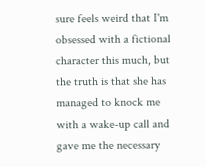sure feels weird that I'm obsessed with a fictional character this much, but the truth is that she has managed to knock me with a wake-up call and gave me the necessary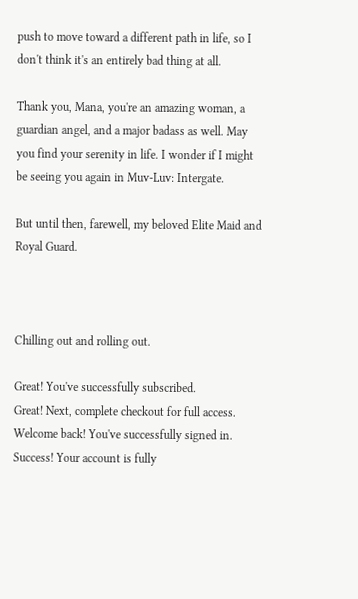push to move toward a different path in life, so I don't think it's an entirely bad thing at all.

Thank you, Mana, you're an amazing woman, a guardian angel, and a major badass as well. May you find your serenity in life. I wonder if I might be seeing you again in Muv-Luv: Intergate.

But until then, farewell, my beloved Elite Maid and Royal Guard.



Chilling out and rolling out.

Great! You've successfully subscribed.
Great! Next, complete checkout for full access.
Welcome back! You've successfully signed in.
Success! Your account is fully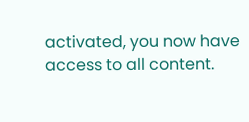activated, you now have access to all content.